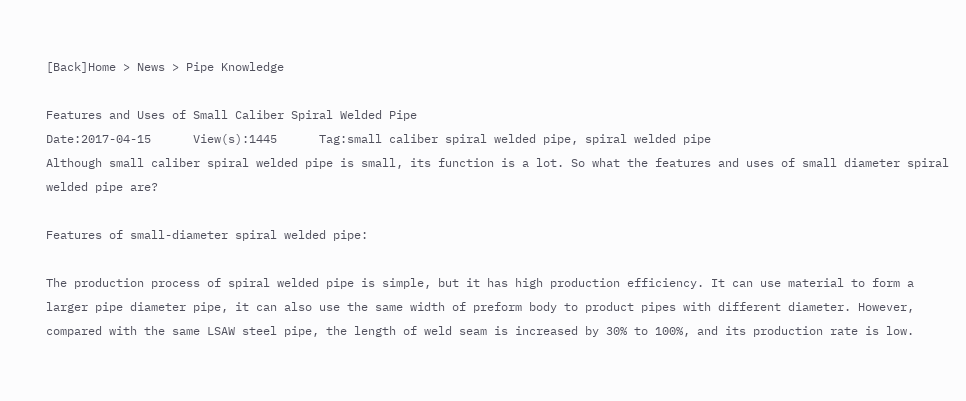[Back]Home > News > Pipe Knowledge

Features and Uses of Small Caliber Spiral Welded Pipe
Date:2017-04-15      View(s):1445      Tag:small caliber spiral welded pipe, spiral welded pipe
Although small caliber spiral welded pipe is small, its function is a lot. So what the features and uses of small diameter spiral welded pipe are?

Features of small-diameter spiral welded pipe:

The production process of spiral welded pipe is simple, but it has high production efficiency. It can use material to form a larger pipe diameter pipe, it can also use the same width of preform body to product pipes with different diameter. However, compared with the same LSAW steel pipe, the length of weld seam is increased by 30% to 100%, and its production rate is low.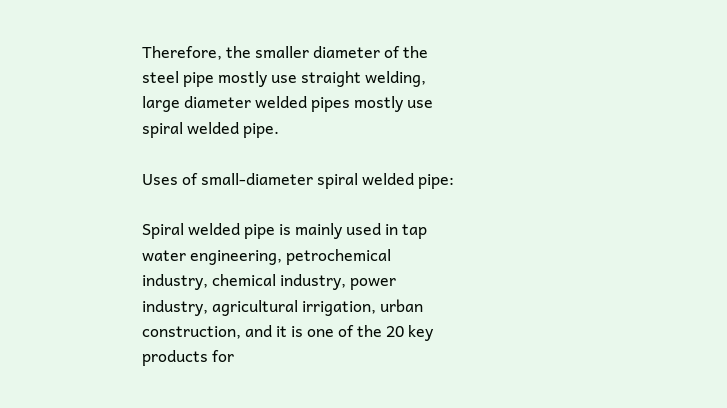Therefore, the smaller diameter of the steel pipe mostly use straight welding, large diameter welded pipes mostly use spiral welded pipe.

Uses of small-diameter spiral welded pipe:

Spiral welded pipe is mainly used in tap water engineering, petrochemical industry, chemical industry, power industry, agricultural irrigation, urban construction, and it is one of the 20 key products for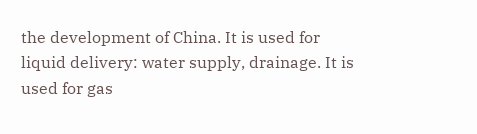the development of China. It is used for liquid delivery: water supply, drainage. It is used for gas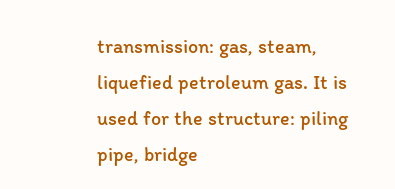transmission: gas, steam, liquefied petroleum gas. It is used for the structure: piling pipe, bridge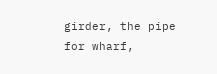girder, the pipe for wharf,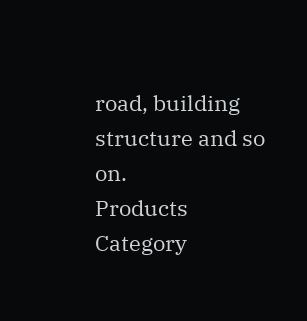road, building structure and so on.
Products Category